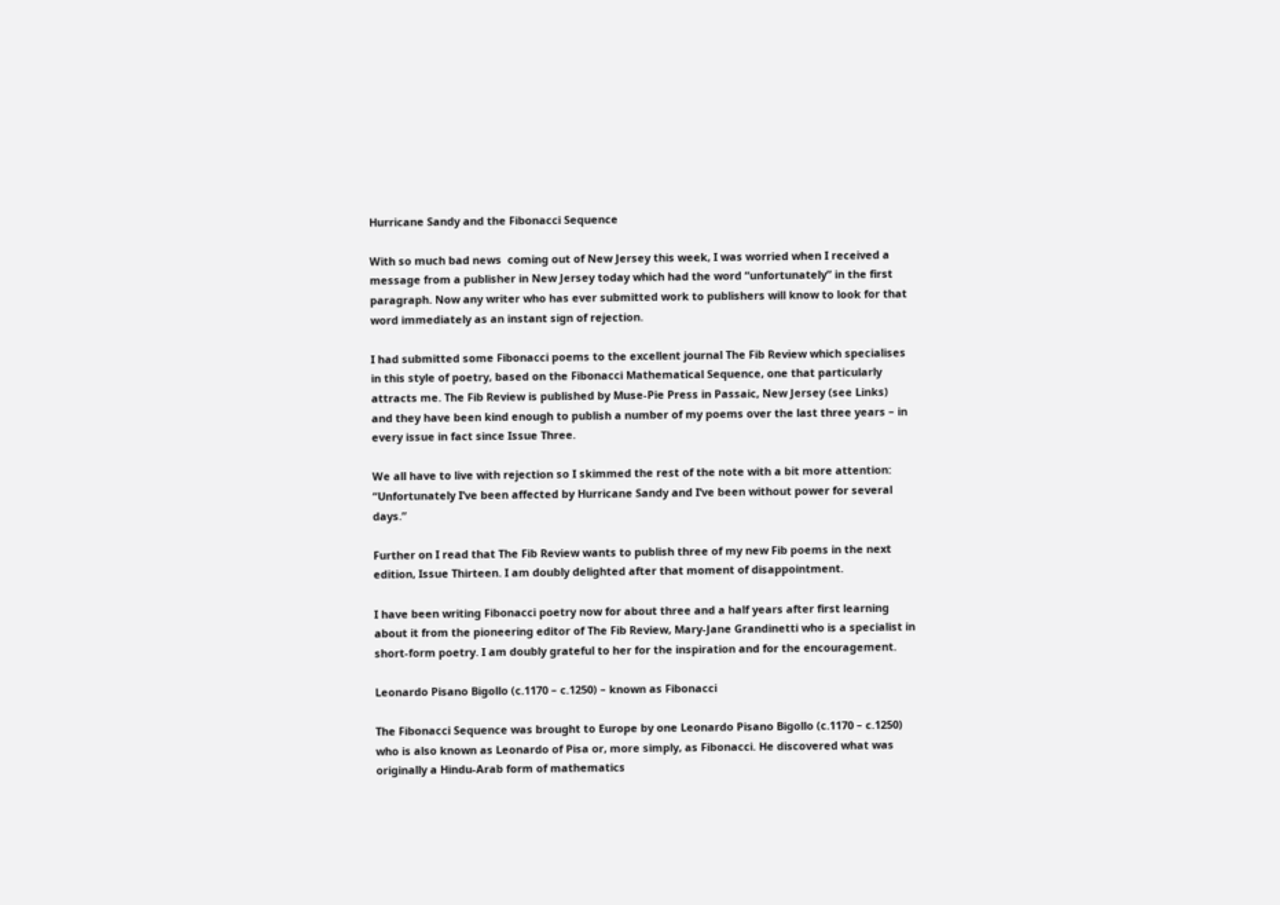Hurricane Sandy and the Fibonacci Sequence

With so much bad news  coming out of New Jersey this week, I was worried when I received a message from a publisher in New Jersey today which had the word “unfortunately” in the first paragraph. Now any writer who has ever submitted work to publishers will know to look for that word immediately as an instant sign of rejection.

I had submitted some Fibonacci poems to the excellent journal The Fib Review which specialises in this style of poetry, based on the Fibonacci Mathematical Sequence, one that particularly attracts me. The Fib Review is published by Muse-Pie Press in Passaic, New Jersey (see Links)  and they have been kind enough to publish a number of my poems over the last three years – in every issue in fact since Issue Three.

We all have to live with rejection so I skimmed the rest of the note with a bit more attention: “Unfortunately I’ve been affected by Hurricane Sandy and I’ve been without power for several days.”

Further on I read that The Fib Review wants to publish three of my new Fib poems in the next edition, Issue Thirteen. I am doubly delighted after that moment of disappointment.

I have been writing Fibonacci poetry now for about three and a half years after first learning about it from the pioneering editor of The Fib Review, Mary-Jane Grandinetti who is a specialist in short-form poetry. I am doubly grateful to her for the inspiration and for the encouragement.

Leonardo Pisano Bigollo (c.1170 – c.1250) – known as Fibonacci

The Fibonacci Sequence was brought to Europe by one Leonardo Pisano Bigollo (c.1170 – c.1250) who is also known as Leonardo of Pisa or, more simply, as Fibonacci. He discovered what was originally a Hindu-Arab form of mathematics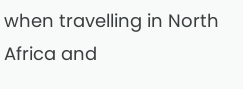when travelling in North Africa and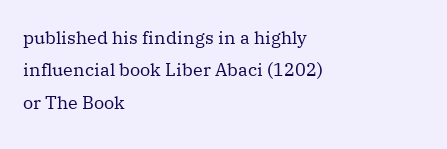published his findings in a highly influencial book Liber Abaci (1202) or The Book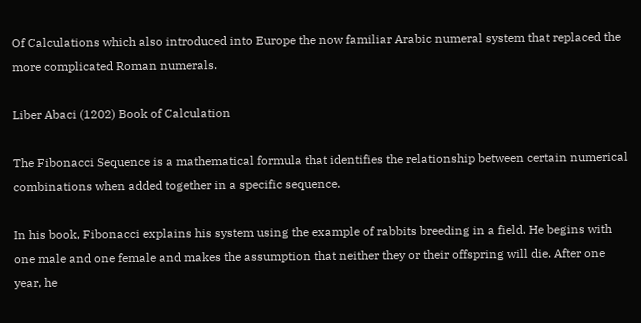Of Calculations which also introduced into Europe the now familiar Arabic numeral system that replaced the more complicated Roman numerals.

Liber Abaci (1202) Book of Calculation

The Fibonacci Sequence is a mathematical formula that identifies the relationship between certain numerical combinations when added together in a specific sequence.

In his book, Fibonacci explains his system using the example of rabbits breeding in a field. He begins with one male and one female and makes the assumption that neither they or their offspring will die. After one year, he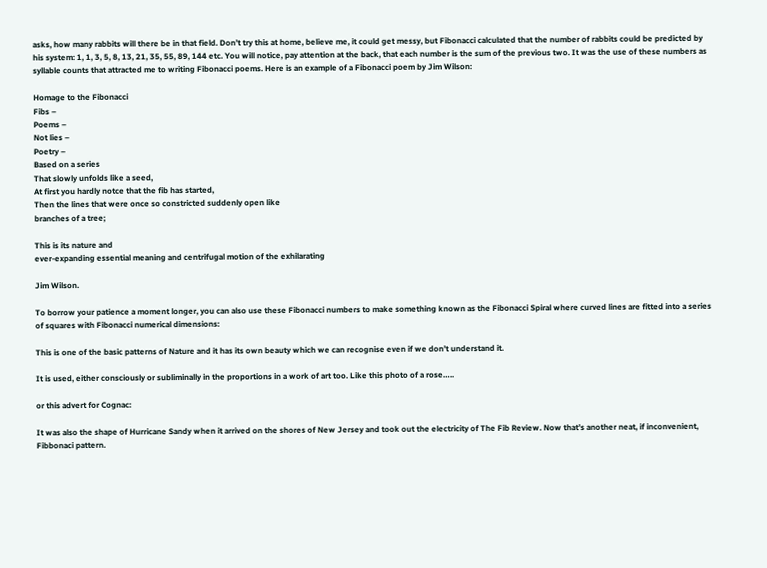asks, how many rabbits will there be in that field. Don’t try this at home, believe me, it could get messy, but Fibonacci calculated that the number of rabbits could be predicted by his system: 1, 1, 3, 5, 8, 13, 21, 35, 55, 89, 144 etc. You will notice, pay attention at the back, that each number is the sum of the previous two. It was the use of these numbers as syllable counts that attracted me to writing Fibonacci poems. Here is an example of a Fibonacci poem by Jim Wilson:

Homage to the Fibonacci
Fibs –
Poems –
Not lies –
Poetry –
Based on a series
That slowly unfolds like a seed,
At first you hardly notce that the fib has started,
Then the lines that were once so constricted suddenly open like
branches of a tree;

This is its nature and
ever-expanding essential meaning and centrifugal motion of the exhilarating

Jim Wilson.

To borrow your patience a moment longer, you can also use these Fibonacci numbers to make something known as the Fibonacci Spiral where curved lines are fitted into a series of squares with Fibonacci numerical dimensions:

This is one of the basic patterns of Nature and it has its own beauty which we can recognise even if we don’t understand it.

It is used, either consciously or subliminally in the proportions in a work of art too. Like this photo of a rose…..

or this advert for Cognac:

It was also the shape of Hurricane Sandy when it arrived on the shores of New Jersey and took out the electricity of The Fib Review. Now that’s another neat, if inconvenient, Fibbonaci pattern.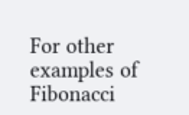For other examples of Fibonacci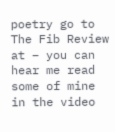poetry go to The Fib Review at – you can hear me read some of mine in the video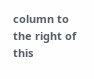column to the right of this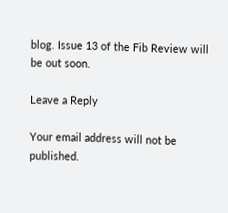blog. Issue 13 of the Fib Review will be out soon.

Leave a Reply

Your email address will not be published.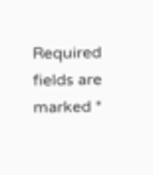Required fields are marked *